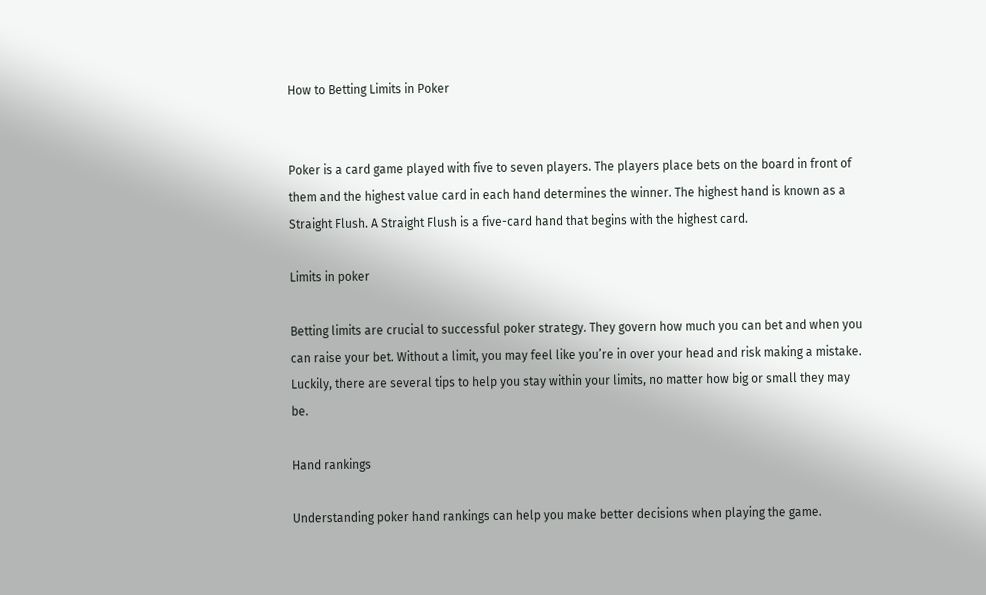How to Betting Limits in Poker


Poker is a card game played with five to seven players. The players place bets on the board in front of them and the highest value card in each hand determines the winner. The highest hand is known as a Straight Flush. A Straight Flush is a five-card hand that begins with the highest card.

Limits in poker

Betting limits are crucial to successful poker strategy. They govern how much you can bet and when you can raise your bet. Without a limit, you may feel like you’re in over your head and risk making a mistake. Luckily, there are several tips to help you stay within your limits, no matter how big or small they may be.

Hand rankings

Understanding poker hand rankings can help you make better decisions when playing the game.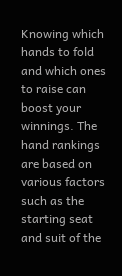Knowing which hands to fold and which ones to raise can boost your winnings. The hand rankings are based on various factors such as the starting seat and suit of the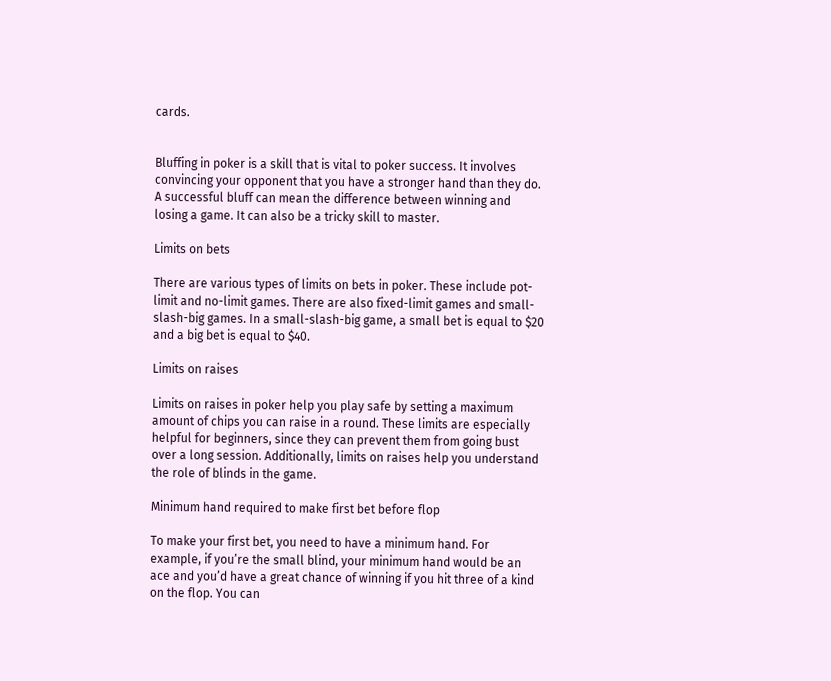cards.


Bluffing in poker is a skill that is vital to poker success. It involves convincing your opponent that you have a stronger hand than they do. A successful bluff can mean the difference between winning and losing a game. It can also be a tricky skill to master.

Limits on bets

There are various types of limits on bets in poker. These include pot-limit and no-limit games. There are also fixed-limit games and small-slash-big games. In a small-slash-big game, a small bet is equal to $20 and a big bet is equal to $40.

Limits on raises

Limits on raises in poker help you play safe by setting a maximum amount of chips you can raise in a round. These limits are especially helpful for beginners, since they can prevent them from going bust over a long session. Additionally, limits on raises help you understand the role of blinds in the game.

Minimum hand required to make first bet before flop

To make your first bet, you need to have a minimum hand. For example, if you’re the small blind, your minimum hand would be an ace and you’d have a great chance of winning if you hit three of a kind on the flop. You can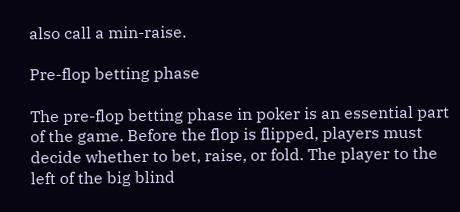also call a min-raise.

Pre-flop betting phase

The pre-flop betting phase in poker is an essential part of the game. Before the flop is flipped, players must decide whether to bet, raise, or fold. The player to the left of the big blind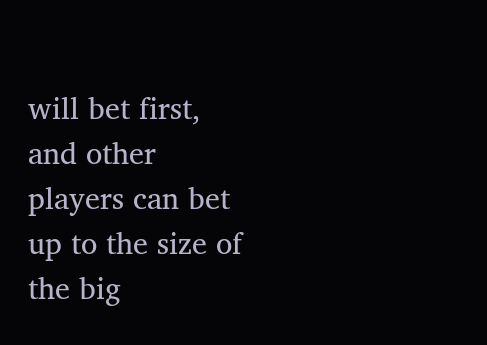will bet first, and other players can bet up to the size of the big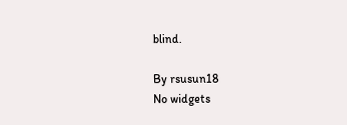blind.

By rsusun18
No widgets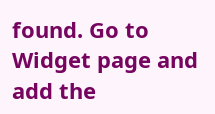found. Go to Widget page and add the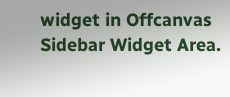widget in Offcanvas Sidebar Widget Area.